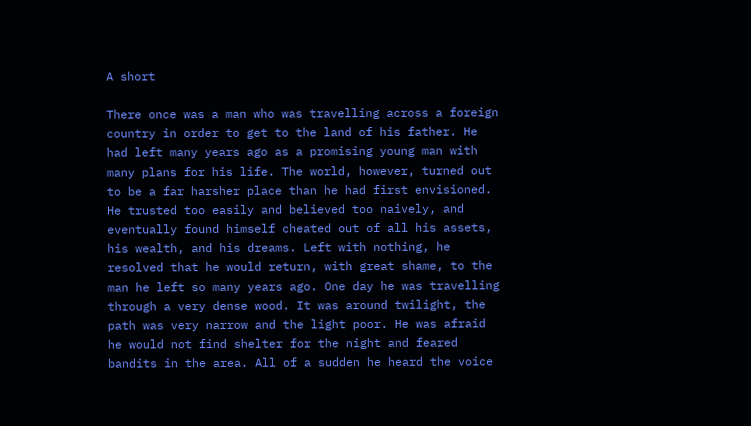A short

There once was a man who was travelling across a foreign country in order to get to the land of his father. He had left many years ago as a promising young man with many plans for his life. The world, however, turned out to be a far harsher place than he had first envisioned. He trusted too easily and believed too naively, and eventually found himself cheated out of all his assets, his wealth, and his dreams. Left with nothing, he resolved that he would return, with great shame, to the man he left so many years ago. One day he was travelling through a very dense wood. It was around twilight, the path was very narrow and the light poor. He was afraid he would not find shelter for the night and feared bandits in the area. All of a sudden he heard the voice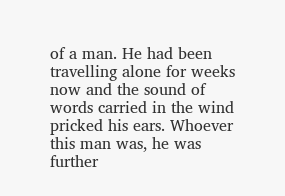of a man. He had been travelling alone for weeks now and the sound of words carried in the wind pricked his ears. Whoever this man was, he was further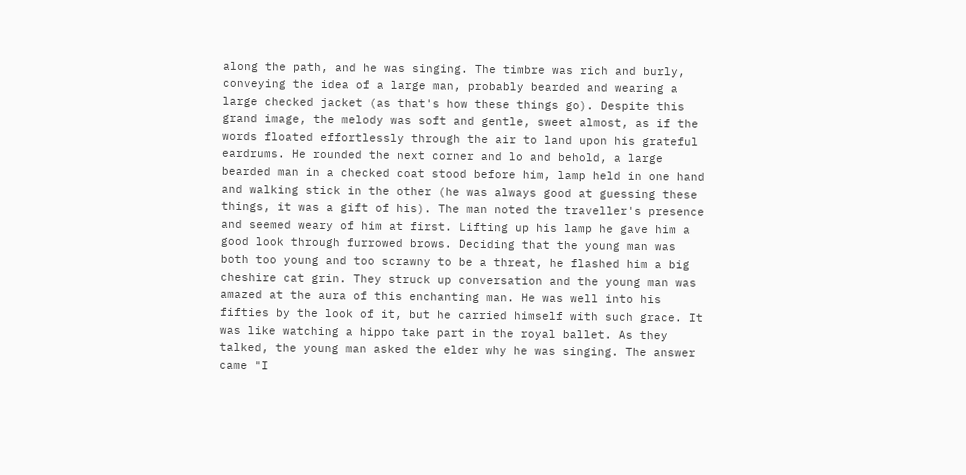along the path, and he was singing. The timbre was rich and burly, conveying the idea of a large man, probably bearded and wearing a large checked jacket (as that's how these things go). Despite this grand image, the melody was soft and gentle, sweet almost, as if the words floated effortlessly through the air to land upon his grateful eardrums. He rounded the next corner and lo and behold, a large bearded man in a checked coat stood before him, lamp held in one hand and walking stick in the other (he was always good at guessing these things, it was a gift of his). The man noted the traveller's presence and seemed weary of him at first. Lifting up his lamp he gave him a good look through furrowed brows. Deciding that the young man was both too young and too scrawny to be a threat, he flashed him a big cheshire cat grin. They struck up conversation and the young man was amazed at the aura of this enchanting man. He was well into his fifties by the look of it, but he carried himself with such grace. It was like watching a hippo take part in the royal ballet. As they talked, the young man asked the elder why he was singing. The answer came "I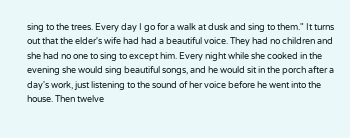sing to the trees. Every day I go for a walk at dusk and sing to them." It turns out that the elder's wife had had a beautiful voice. They had no children and she had no one to sing to except him. Every night while she cooked in the evening she would sing beautiful songs, and he would sit in the porch after a day's work, just listening to the sound of her voice before he went into the house. Then twelve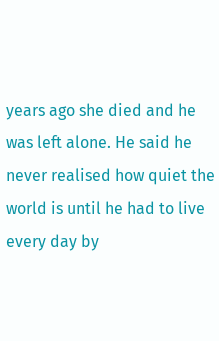years ago she died and he was left alone. He said he never realised how quiet the world is until he had to live every day by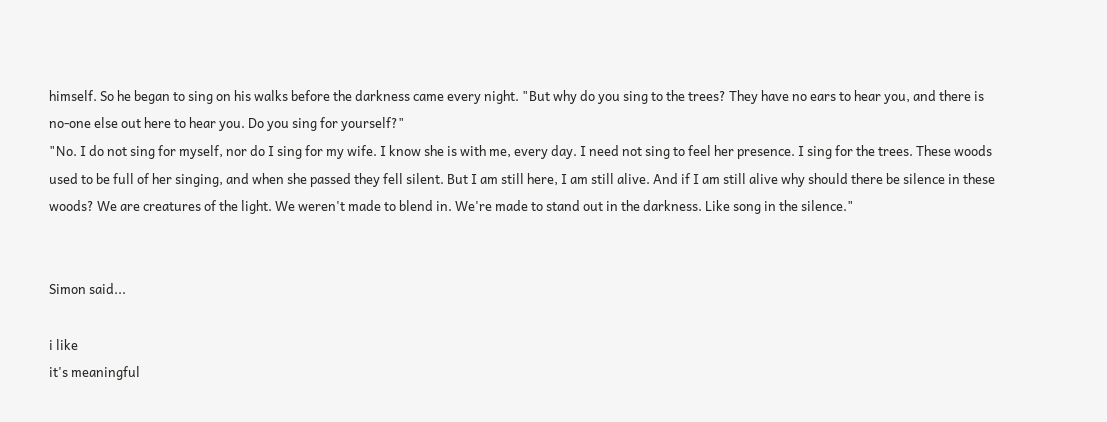himself. So he began to sing on his walks before the darkness came every night. "But why do you sing to the trees? They have no ears to hear you, and there is no-one else out here to hear you. Do you sing for yourself?"
"No. I do not sing for myself, nor do I sing for my wife. I know she is with me, every day. I need not sing to feel her presence. I sing for the trees. These woods used to be full of her singing, and when she passed they fell silent. But I am still here, I am still alive. And if I am still alive why should there be silence in these woods? We are creatures of the light. We weren't made to blend in. We're made to stand out in the darkness. Like song in the silence."


Simon said...

i like
it's meaningful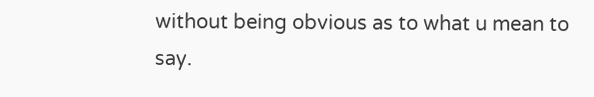without being obvious as to what u mean to say.